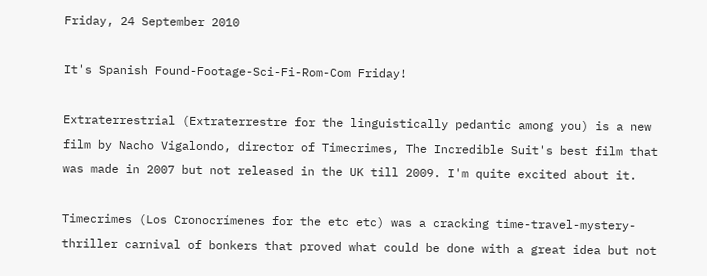Friday, 24 September 2010

It's Spanish Found-Footage-Sci-Fi-Rom-Com Friday!

Extraterrestrial (Extraterrestre for the linguistically pedantic among you) is a new film by Nacho Vigalondo, director of Timecrimes, The Incredible Suit's best film that was made in 2007 but not released in the UK till 2009. I'm quite excited about it.

Timecrimes (Los Cronocrímenes for the etc etc) was a cracking time-travel-mystery-thriller carnival of bonkers that proved what could be done with a great idea but not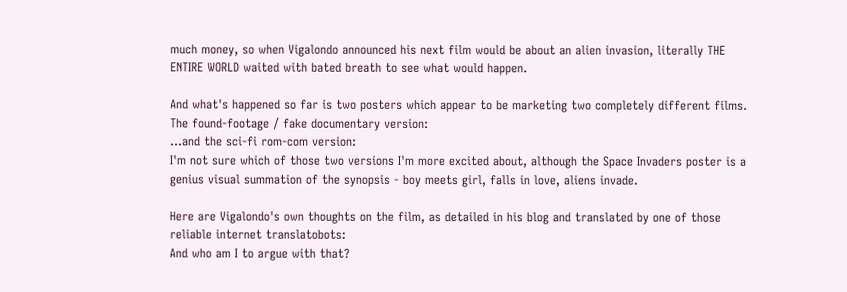much money, so when Vigalondo announced his next film would be about an alien invasion, literally THE ENTIRE WORLD waited with bated breath to see what would happen.

And what's happened so far is two posters which appear to be marketing two completely different films. The found-footage / fake documentary version:
...and the sci-fi rom-com version:
I'm not sure which of those two versions I'm more excited about, although the Space Invaders poster is a genius visual summation of the synopsis - boy meets girl, falls in love, aliens invade.

Here are Vigalondo's own thoughts on the film, as detailed in his blog and translated by one of those reliable internet translatobots:
And who am I to argue with that?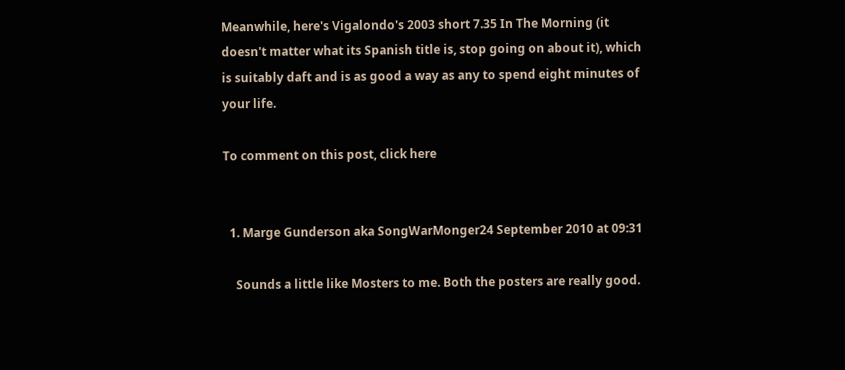Meanwhile, here's Vigalondo's 2003 short 7.35 In The Morning (it doesn't matter what its Spanish title is, stop going on about it), which is suitably daft and is as good a way as any to spend eight minutes of your life.

To comment on this post, click here


  1. Marge Gunderson aka SongWarMonger24 September 2010 at 09:31

    Sounds a little like Mosters to me. Both the posters are really good.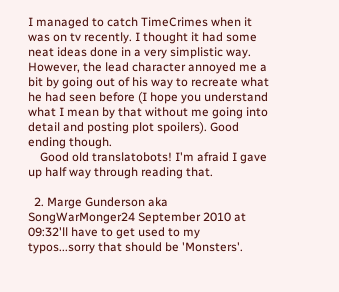I managed to catch TimeCrimes when it was on tv recently. I thought it had some neat ideas done in a very simplistic way. However, the lead character annoyed me a bit by going out of his way to recreate what he had seen before (I hope you understand what I mean by that without me going into detail and posting plot spoilers). Good ending though.
    Good old translatobots! I'm afraid I gave up half way through reading that.

  2. Marge Gunderson aka SongWarMonger24 September 2010 at 09:32'll have to get used to my typos...sorry that should be 'Monsters'.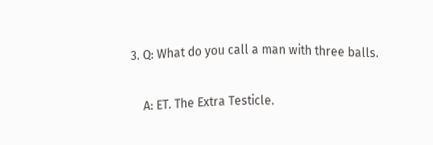3. Q: What do you call a man with three balls.

    A: ET. The Extra Testicle.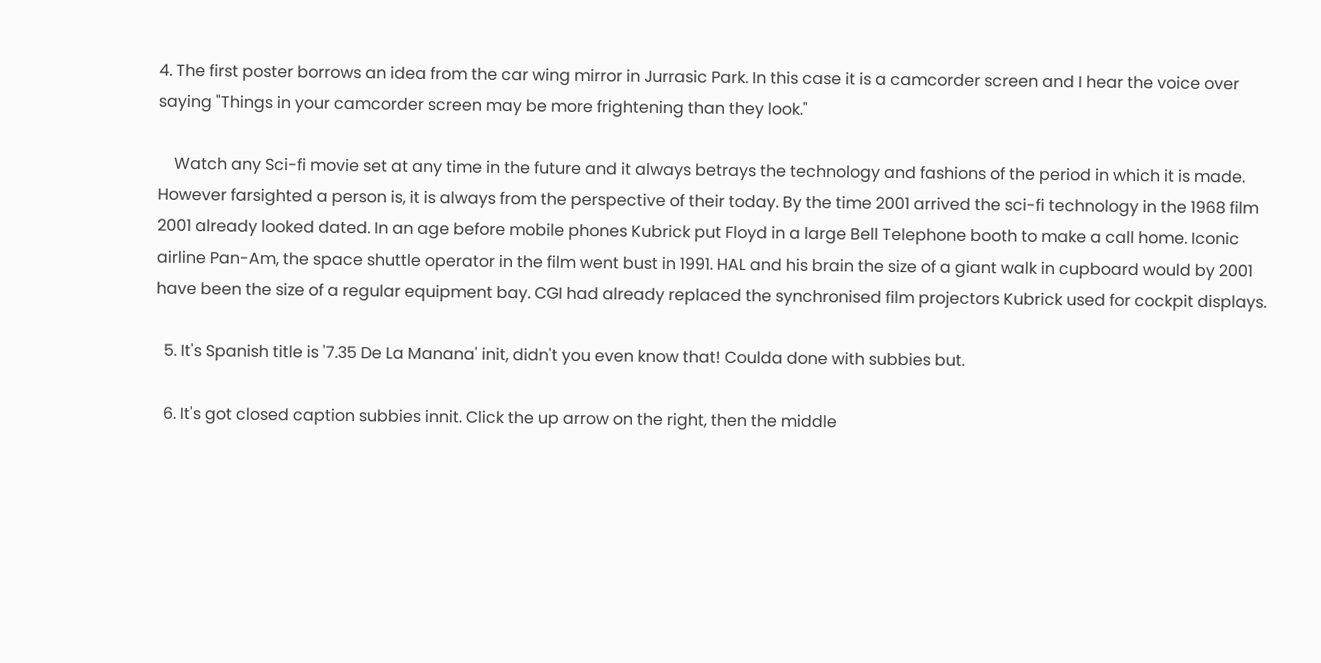4. The first poster borrows an idea from the car wing mirror in Jurrasic Park. In this case it is a camcorder screen and I hear the voice over saying "Things in your camcorder screen may be more frightening than they look."

    Watch any Sci-fi movie set at any time in the future and it always betrays the technology and fashions of the period in which it is made. However farsighted a person is, it is always from the perspective of their today. By the time 2001 arrived the sci-fi technology in the 1968 film 2001 already looked dated. In an age before mobile phones Kubrick put Floyd in a large Bell Telephone booth to make a call home. Iconic airline Pan-Am, the space shuttle operator in the film went bust in 1991. HAL and his brain the size of a giant walk in cupboard would by 2001 have been the size of a regular equipment bay. CGI had already replaced the synchronised film projectors Kubrick used for cockpit displays.

  5. It's Spanish title is '7.35 De La Manana' init, didn't you even know that! Coulda done with subbies but.

  6. It's got closed caption subbies innit. Click the up arrow on the right, then the middle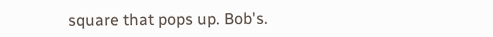square that pops up. Bob's.